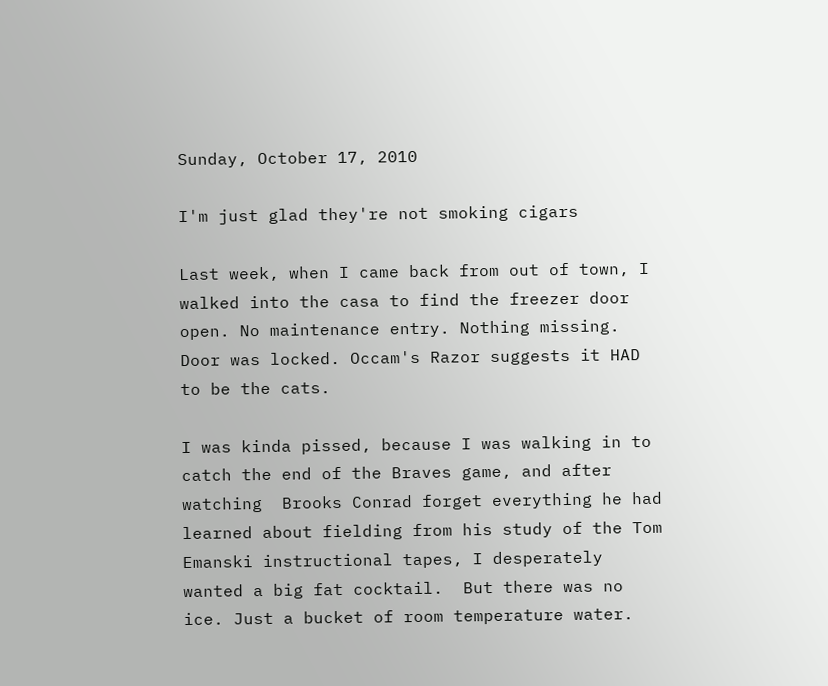Sunday, October 17, 2010

I'm just glad they're not smoking cigars

Last week, when I came back from out of town, I walked into the casa to find the freezer door open. No maintenance entry. Nothing missing. Door was locked. Occam's Razor suggests it HAD to be the cats.

I was kinda pissed, because I was walking in to catch the end of the Braves game, and after watching  Brooks Conrad forget everything he had learned about fielding from his study of the Tom Emanski instructional tapes, I desperately wanted a big fat cocktail.  But there was no ice. Just a bucket of room temperature water.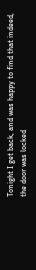Tonight I get back, and was happy to find that indeed, the door was locked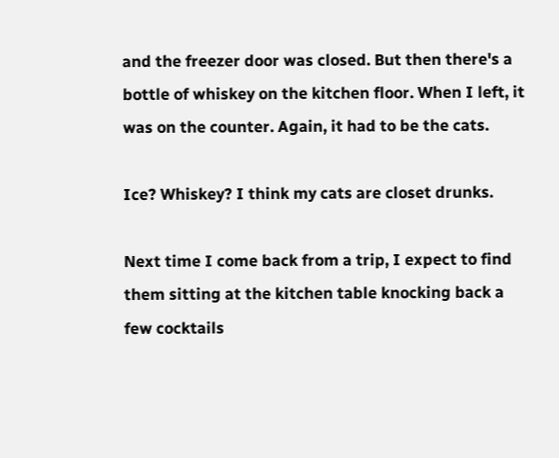and the freezer door was closed. But then there's a bottle of whiskey on the kitchen floor. When I left, it was on the counter. Again, it had to be the cats.

Ice? Whiskey? I think my cats are closet drunks.

Next time I come back from a trip, I expect to find them sitting at the kitchen table knocking back a few cocktails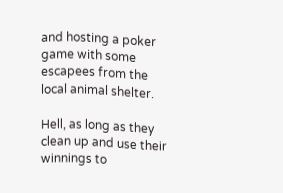and hosting a poker game with some escapees from the local animal shelter.

Hell, as long as they clean up and use their winnings to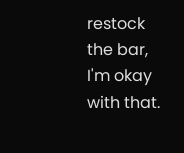restock the bar, I'm okay with that.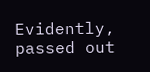Evidently, passed out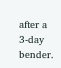after a 3-day bender.